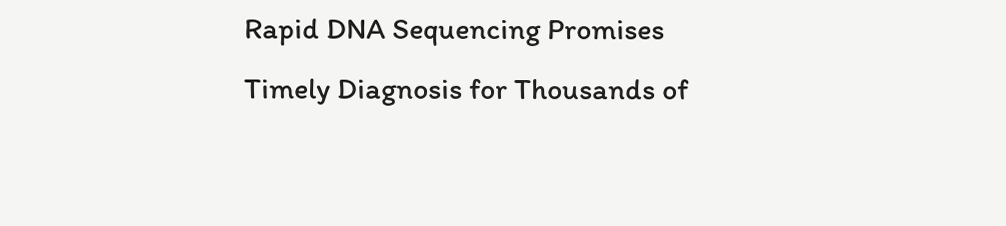Rapid DNA Sequencing Promises Timely Diagnosis for Thousands of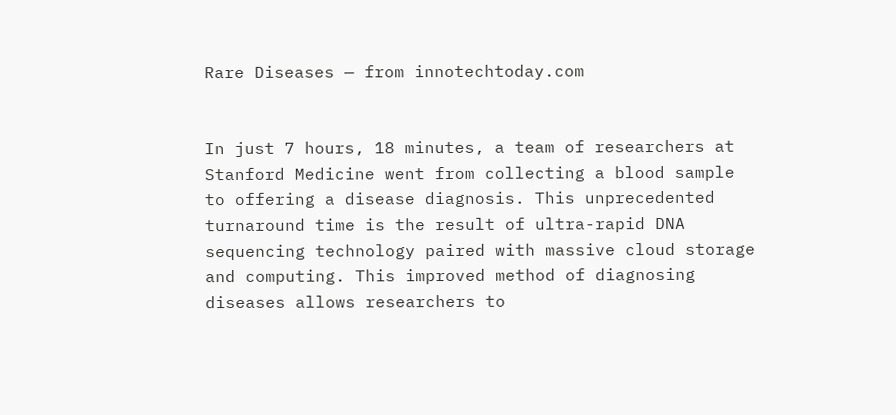Rare Diseases — from innotechtoday.com


In just 7 hours, 18 minutes, a team of researchers at Stanford Medicine went from collecting a blood sample to offering a disease diagnosis. This unprecedented turnaround time is the result of ultra-rapid DNA sequencing technology paired with massive cloud storage and computing. This improved method of diagnosing diseases allows researchers to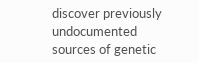discover previously undocumented sources of genetic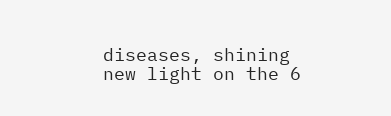diseases, shining new light on the 6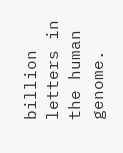billion letters in the human genome.